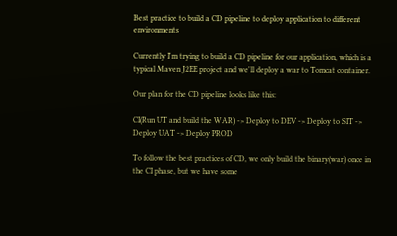Best practice to build a CD pipeline to deploy application to different environments

Currently I'm trying to build a CD pipeline for our application, which is a typical Maven J2EE project and we'll deploy a war to Tomcat container.

Our plan for the CD pipeline looks like this:

CI(Run UT and build the WAR) -> Deploy to DEV -> Deploy to SIT -> Deploy UAT -> Deploy PROD

To follow the best practices of CD, we only build the binary(war) once in the CI phase, but we have some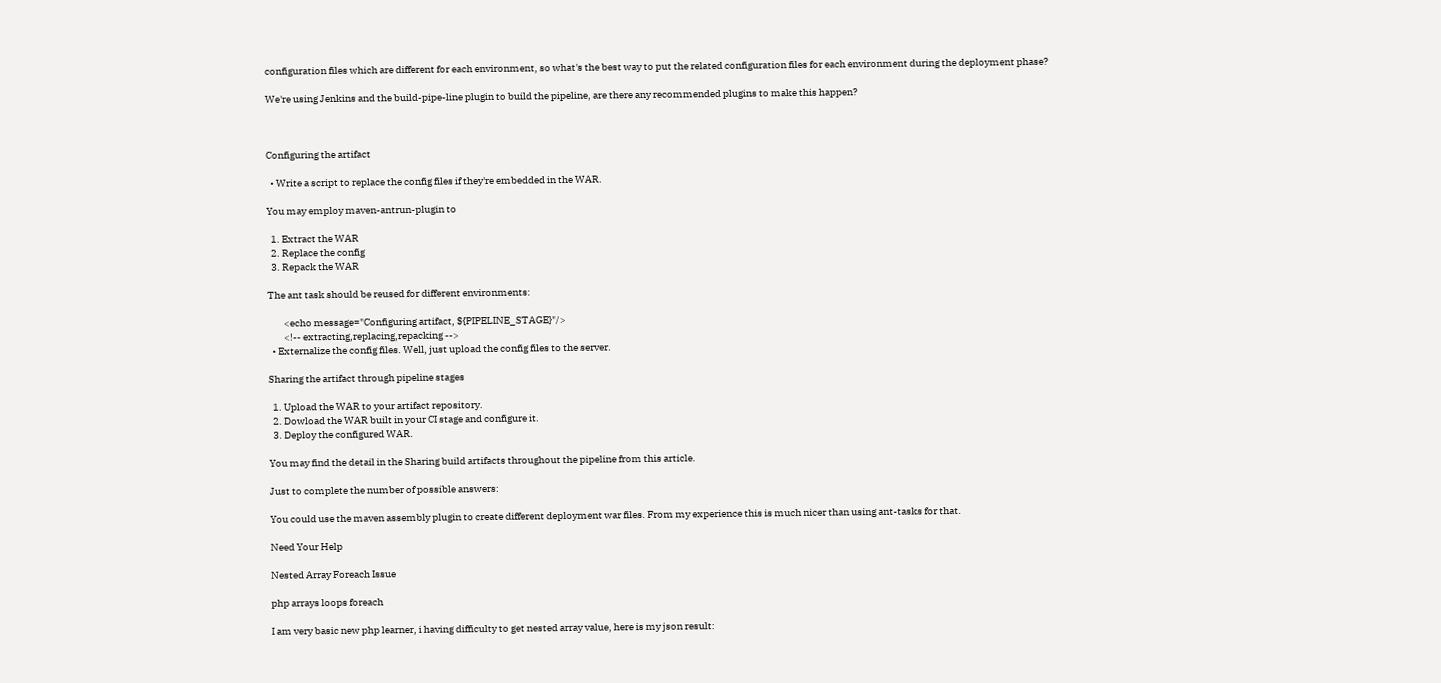configuration files which are different for each environment, so what's the best way to put the related configuration files for each environment during the deployment phase?

We're using Jenkins and the build-pipe-line plugin to build the pipeline, are there any recommended plugins to make this happen?



Configuring the artifact

  • Write a script to replace the config files if they're embedded in the WAR.

You may employ maven-antrun-plugin to

  1. Extract the WAR
  2. Replace the config
  3. Repack the WAR

The ant task should be reused for different environments:

        <echo message="Configuring artifact, ${PIPELINE_STAGE}"/>
        <!-- extracting,replacing,repacking -->
  • Externalize the config files. Well, just upload the config files to the server.

Sharing the artifact through pipeline stages

  1. Upload the WAR to your artifact repository.
  2. Dowload the WAR built in your CI stage and configure it.
  3. Deploy the configured WAR.

You may find the detail in the Sharing build artifacts throughout the pipeline from this article.

Just to complete the number of possible answers:

You could use the maven assembly plugin to create different deployment war files. From my experience this is much nicer than using ant-tasks for that.

Need Your Help

Nested Array Foreach Issue

php arrays loops foreach

I am very basic new php learner, i having difficulty to get nested array value, here is my json result: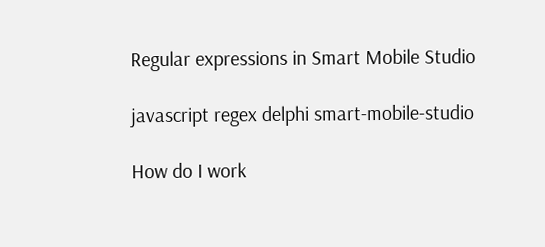Regular expressions in Smart Mobile Studio

javascript regex delphi smart-mobile-studio

How do I work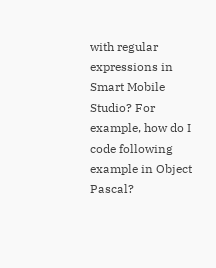with regular expressions in Smart Mobile Studio? For example, how do I code following example in Object Pascal?